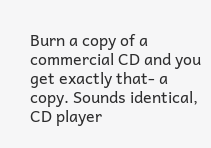Burn a copy of a commercial CD and you get exactly that- a copy. Sounds identical, CD player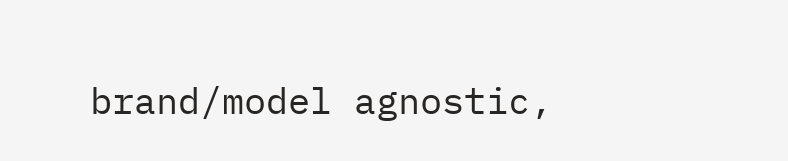brand/model agnostic,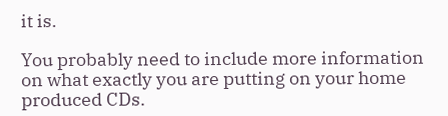it is.

You probably need to include more information on what exactly you are putting on your home produced CDs.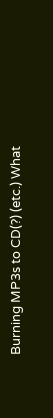Burning MP3s to CD(?) (etc.) What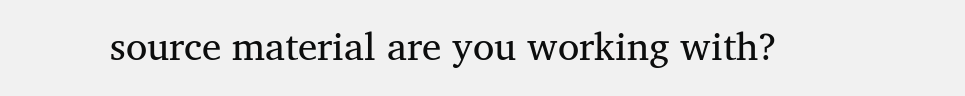source material are you working with?